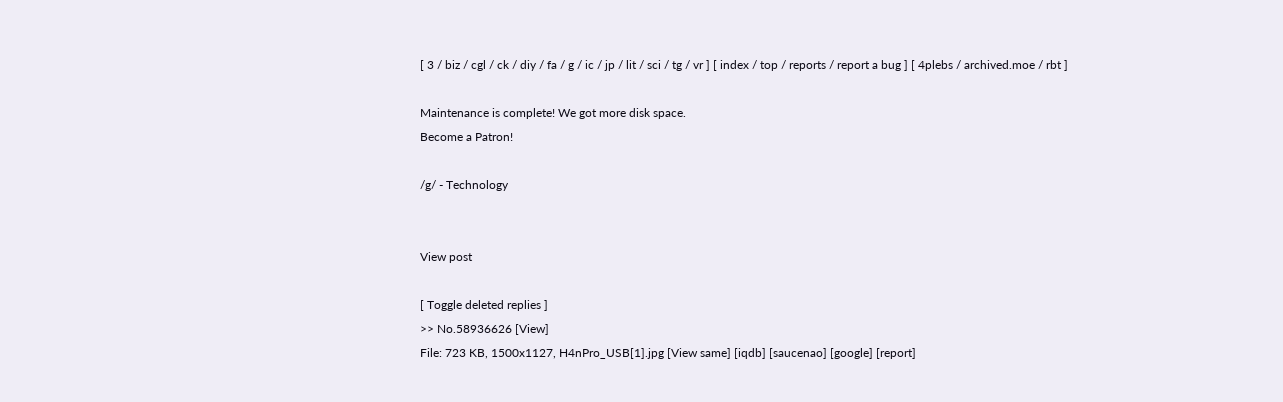[ 3 / biz / cgl / ck / diy / fa / g / ic / jp / lit / sci / tg / vr ] [ index / top / reports / report a bug ] [ 4plebs / archived.moe / rbt ]

Maintenance is complete! We got more disk space.
Become a Patron!

/g/ - Technology


View post

[ Toggle deleted replies ]
>> No.58936626 [View]
File: 723 KB, 1500x1127, H4nPro_USB[1].jpg [View same] [iqdb] [saucenao] [google] [report]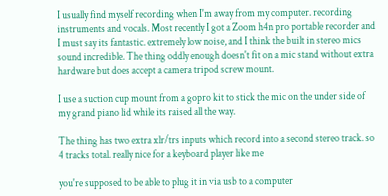I usually find myself recording when I'm away from my computer. recording instruments and vocals. Most recently I got a Zoom h4n pro portable recorder and I must say its fantastic. extremely low noise, and I think the built in stereo mics sound incredible. The thing oddly enough doesn't fit on a mic stand without extra hardware but does accept a camera tripod screw mount.

I use a suction cup mount from a gopro kit to stick the mic on the under side of my grand piano lid while its raised all the way.

The thing has two extra xlr/trs inputs which record into a second stereo track. so 4 tracks total. really nice for a keyboard player like me

you're supposed to be able to plug it in via usb to a computer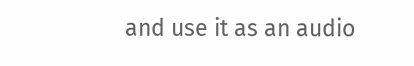and use it as an audio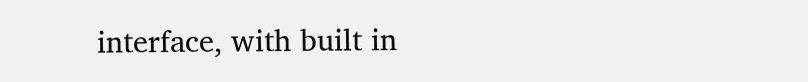interface, with built in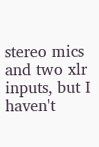stereo mics and two xlr inputs, but I haven't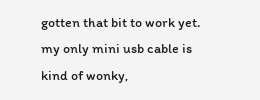gotten that bit to work yet. my only mini usb cable is kind of wonky,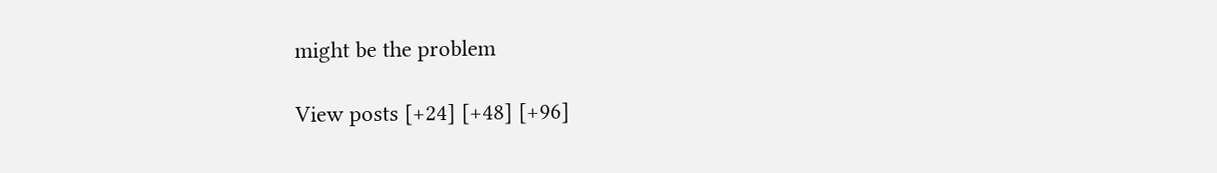might be the problem

View posts [+24] [+48] [+96]